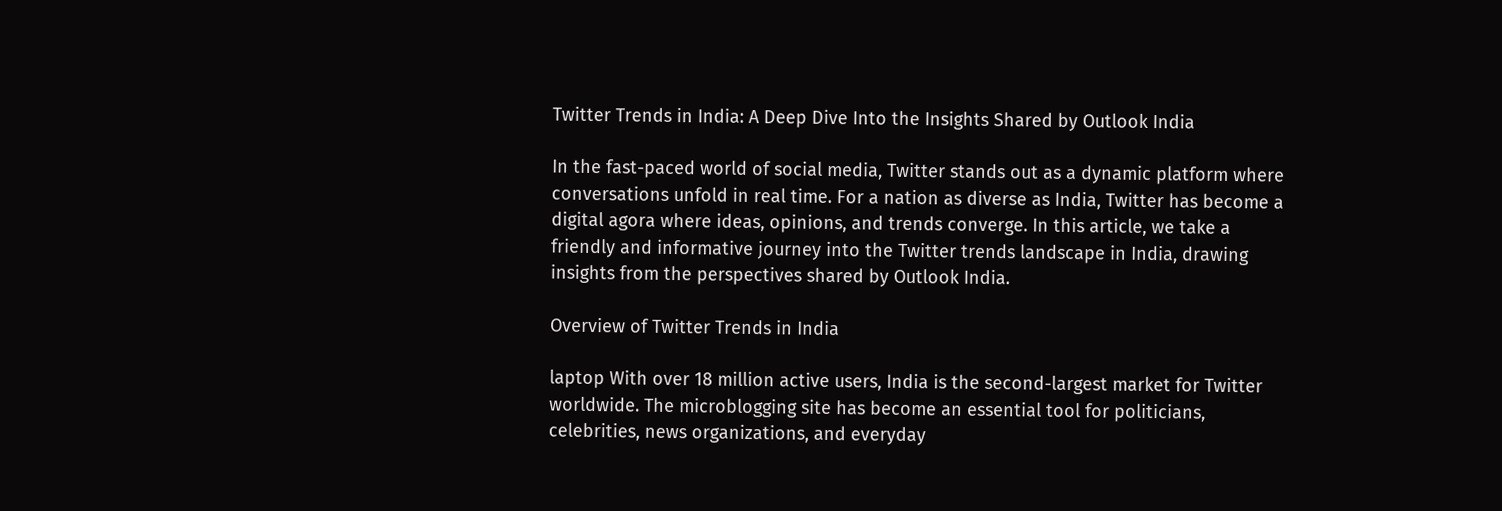Twitter Trends in India: A Deep Dive Into the Insights Shared by Outlook India

In the fast-paced world of social media, Twitter stands out as a dynamic platform where conversations unfold in real time. For a nation as diverse as India, Twitter has become a digital agora where ideas, opinions, and trends converge. In this article, we take a friendly and informative journey into the Twitter trends landscape in India, drawing insights from the perspectives shared by Outlook India.

Overview of Twitter Trends in India

laptop With over 18 million active users, India is the second-largest market for Twitter worldwide. The microblogging site has become an essential tool for politicians, celebrities, news organizations, and everyday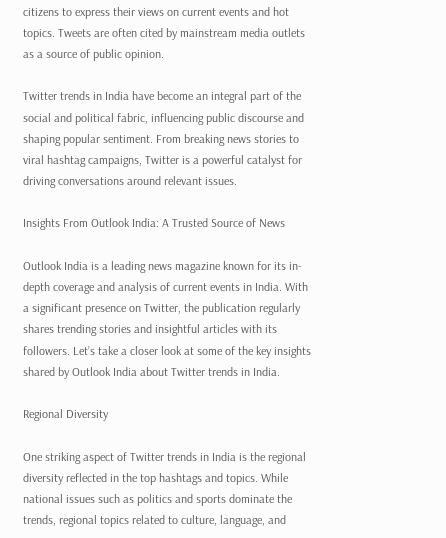citizens to express their views on current events and hot topics. Tweets are often cited by mainstream media outlets as a source of public opinion.

Twitter trends in India have become an integral part of the social and political fabric, influencing public discourse and shaping popular sentiment. From breaking news stories to viral hashtag campaigns, Twitter is a powerful catalyst for driving conversations around relevant issues.

Insights From Outlook India: A Trusted Source of News

Outlook India is a leading news magazine known for its in-depth coverage and analysis of current events in India. With a significant presence on Twitter, the publication regularly shares trending stories and insightful articles with its followers. Let’s take a closer look at some of the key insights shared by Outlook India about Twitter trends in India.

Regional Diversity

One striking aspect of Twitter trends in India is the regional diversity reflected in the top hashtags and topics. While national issues such as politics and sports dominate the trends, regional topics related to culture, language, and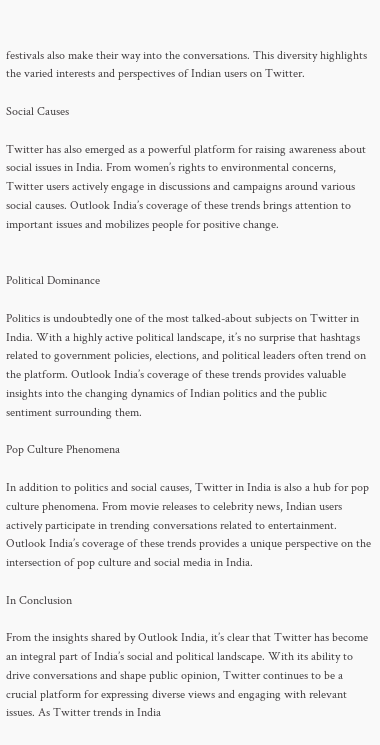festivals also make their way into the conversations. This diversity highlights the varied interests and perspectives of Indian users on Twitter.

Social Causes

Twitter has also emerged as a powerful platform for raising awareness about social issues in India. From women’s rights to environmental concerns, Twitter users actively engage in discussions and campaigns around various social causes. Outlook India’s coverage of these trends brings attention to important issues and mobilizes people for positive change.


Political Dominance

Politics is undoubtedly one of the most talked-about subjects on Twitter in India. With a highly active political landscape, it’s no surprise that hashtags related to government policies, elections, and political leaders often trend on the platform. Outlook India’s coverage of these trends provides valuable insights into the changing dynamics of Indian politics and the public sentiment surrounding them.

Pop Culture Phenomena

In addition to politics and social causes, Twitter in India is also a hub for pop culture phenomena. From movie releases to celebrity news, Indian users actively participate in trending conversations related to entertainment. Outlook India’s coverage of these trends provides a unique perspective on the intersection of pop culture and social media in India.

In Conclusion

From the insights shared by Outlook India, it’s clear that Twitter has become an integral part of India’s social and political landscape. With its ability to drive conversations and shape public opinion, Twitter continues to be a crucial platform for expressing diverse views and engaging with relevant issues. As Twitter trends in India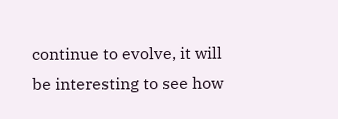continue to evolve, it will be interesting to see how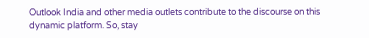Outlook India and other media outlets contribute to the discourse on this dynamic platform. So, stay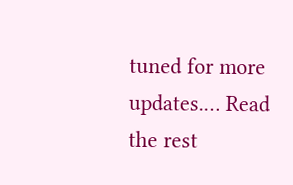tuned for more updates.… Read the rest